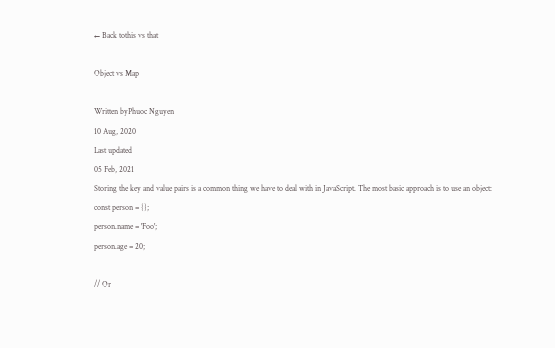← Back tothis vs that

Object vs Map

Written byPhuoc Nguyen
10 Aug, 2020
Last updated
05 Feb, 2021
Storing the key and value pairs is a common thing we have to deal with in JavaScript. The most basic approach is to use an object:
const person = {};
person.name = 'Foo';
person.age = 20;

// Or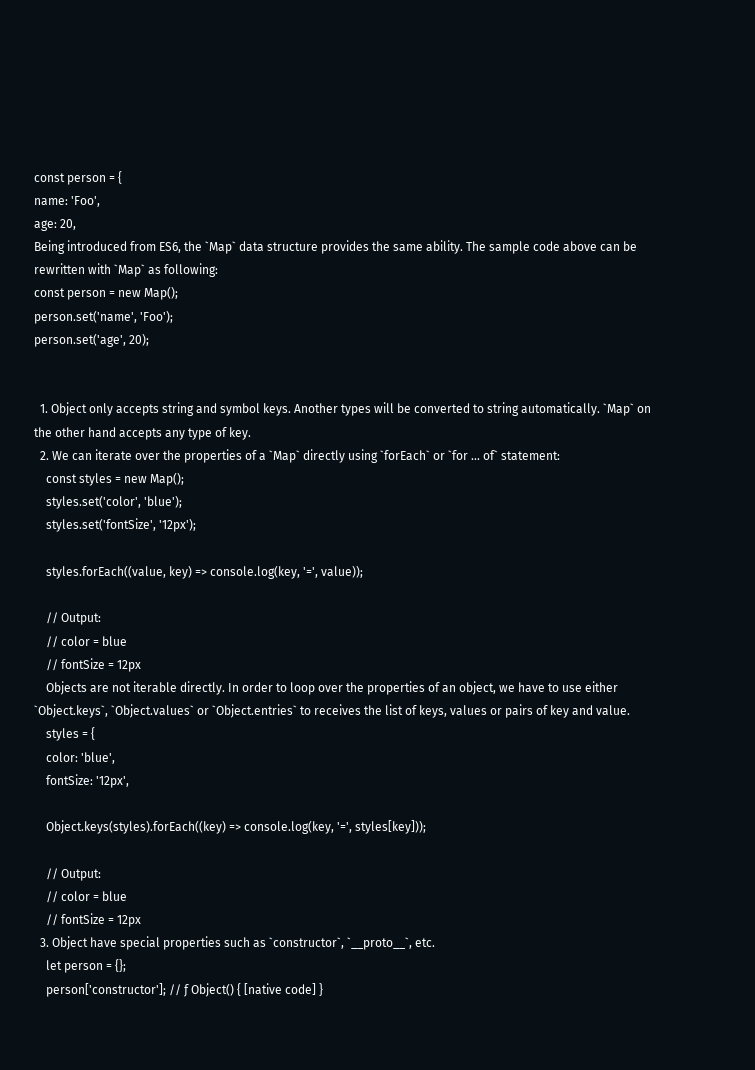const person = {
name: 'Foo',
age: 20,
Being introduced from ES6, the `Map` data structure provides the same ability. The sample code above can be rewritten with `Map` as following:
const person = new Map();
person.set('name', 'Foo');
person.set('age', 20);


  1. Object only accepts string and symbol keys. Another types will be converted to string automatically. `Map` on the other hand accepts any type of key.
  2. We can iterate over the properties of a `Map` directly using `forEach` or `for ... of` statement:
    const styles = new Map();
    styles.set('color', 'blue');
    styles.set('fontSize', '12px');

    styles.forEach((value, key) => console.log(key, '=', value));

    // Output:
    // color = blue
    // fontSize = 12px
    Objects are not iterable directly. In order to loop over the properties of an object, we have to use either `Object.keys`, `Object.values` or `Object.entries` to receives the list of keys, values or pairs of key and value.
    styles = {
    color: 'blue',
    fontSize: '12px',

    Object.keys(styles).forEach((key) => console.log(key, '=', styles[key]));

    // Output:
    // color = blue
    // fontSize = 12px
  3. Object have special properties such as `constructor`, `__proto__`, etc.
    let person = {};
    person['constructor']; // ƒ Object() { [native code] }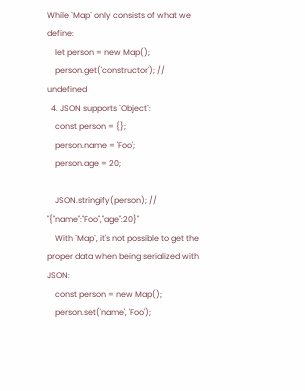While `Map` only consists of what we define:
    let person = new Map();
    person.get('constructor'); // undefined
  4. JSON supports `Object`:
    const person = {};
    person.name = 'Foo';
    person.age = 20;

    JSON.stringify(person); // "{"name":"Foo","age":20}"
    With `Map`, it's not possible to get the proper data when being serialized with JSON:
    const person = new Map();
    person.set('name', 'Foo');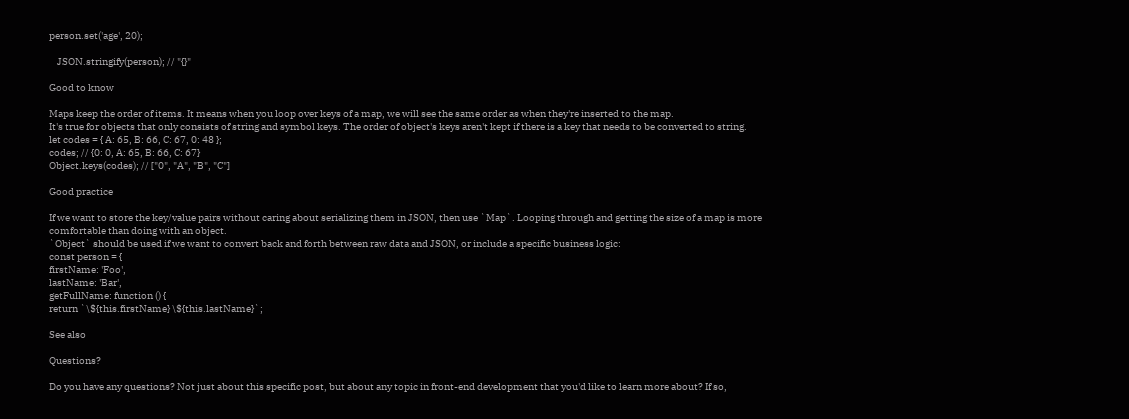person.set('age', 20);

    JSON.stringify(person); // "{}"

Good to know

Maps keep the order of items. It means when you loop over keys of a map, we will see the same order as when they're inserted to the map.
It's true for objects that only consists of string and symbol keys. The order of object's keys aren't kept if there is a key that needs to be converted to string.
let codes = { A: 65, B: 66, C: 67, 0: 48 };
codes; // {0: 0, A: 65, B: 66, C: 67}
Object.keys(codes); // ["0", "A", "B", "C"]

Good practice

If we want to store the key/value pairs without caring about serializing them in JSON, then use `Map`. Looping through and getting the size of a map is more comfortable than doing with an object.
`Object` should be used if we want to convert back and forth between raw data and JSON, or include a specific business logic:
const person = {
firstName: 'Foo',
lastName: 'Bar',
getFullName: function () {
return `\${this.firstName} \${this.lastName}`;

See also

Questions?

Do you have any questions? Not just about this specific post, but about any topic in front-end development that you'd like to learn more about? If so,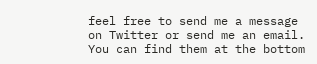feel free to send me a message on Twitter or send me an email. You can find them at the bottom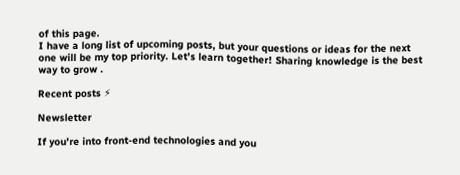of this page.
I have a long list of upcoming posts, but your questions or ideas for the next one will be my top priority. Let's learn together! Sharing knowledge is the best way to grow .

Recent posts ⚡

Newsletter

If you're into front-end technologies and you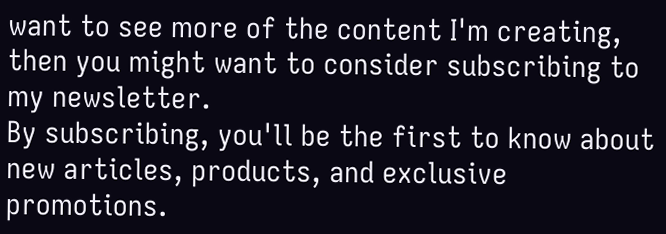want to see more of the content I'm creating, then you might want to consider subscribing to my newsletter.
By subscribing, you'll be the first to know about new articles, products, and exclusive promotions.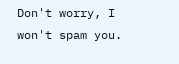Don't worry, I won't spam you.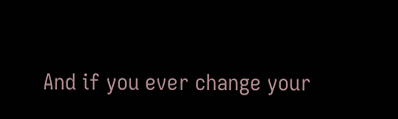And if you ever change your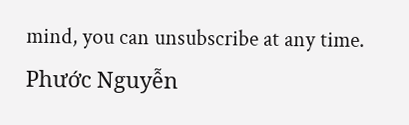mind, you can unsubscribe at any time.
Phước Nguyễn